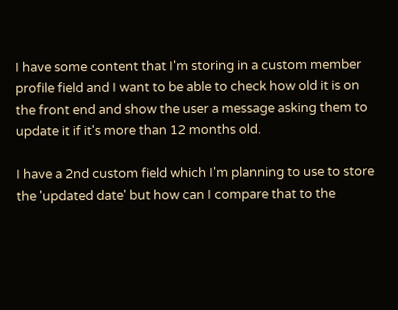I have some content that I'm storing in a custom member profile field and I want to be able to check how old it is on the front end and show the user a message asking them to update it if it's more than 12 months old.

I have a 2nd custom field which I'm planning to use to store the 'updated date' but how can I compare that to the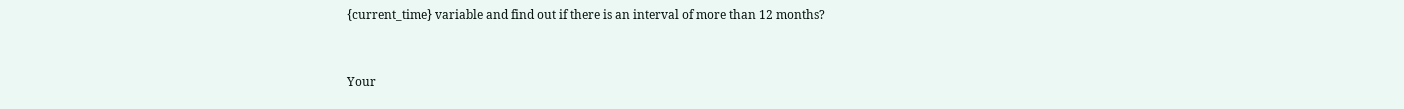{current_time} variable and find out if there is an interval of more than 12 months?


Your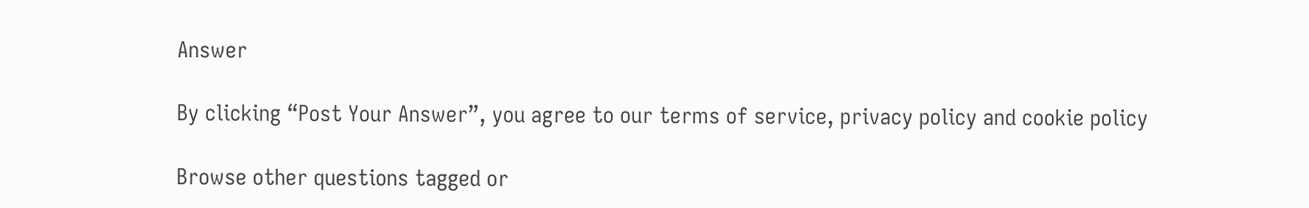Answer

By clicking “Post Your Answer”, you agree to our terms of service, privacy policy and cookie policy

Browse other questions tagged or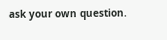ask your own question.